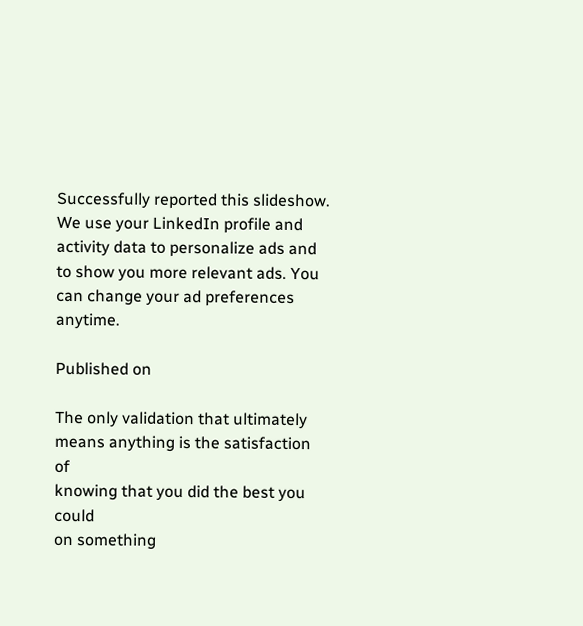Successfully reported this slideshow.
We use your LinkedIn profile and activity data to personalize ads and to show you more relevant ads. You can change your ad preferences anytime.

Published on

The only validation that ultimately
means anything is the satisfaction of
knowing that you did the best you could
on something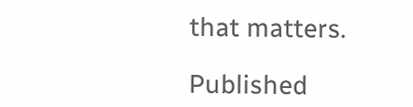that matters.

Published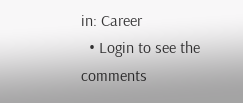in: Career
  • Login to see the comments